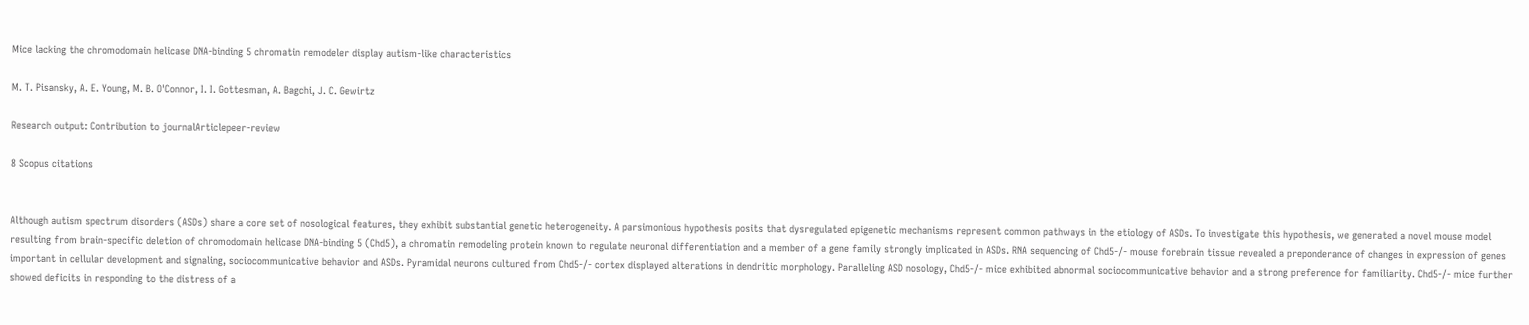Mice lacking the chromodomain helicase DNA-binding 5 chromatin remodeler display autism-like characteristics

M. T. Pisansky, A. E. Young, M. B. O'Connor, I. I. Gottesman, A. Bagchi, J. C. Gewirtz

Research output: Contribution to journalArticlepeer-review

8 Scopus citations


Although autism spectrum disorders (ASDs) share a core set of nosological features, they exhibit substantial genetic heterogeneity. A parsimonious hypothesis posits that dysregulated epigenetic mechanisms represent common pathways in the etiology of ASDs. To investigate this hypothesis, we generated a novel mouse model resulting from brain-specific deletion of chromodomain helicase DNA-binding 5 (Chd5), a chromatin remodeling protein known to regulate neuronal differentiation and a member of a gene family strongly implicated in ASDs. RNA sequencing of Chd5-/- mouse forebrain tissue revealed a preponderance of changes in expression of genes important in cellular development and signaling, sociocommunicative behavior and ASDs. Pyramidal neurons cultured from Chd5-/- cortex displayed alterations in dendritic morphology. Paralleling ASD nosology, Chd5-/- mice exhibited abnormal sociocommunicative behavior and a strong preference for familiarity. Chd5-/- mice further showed deficits in responding to the distress of a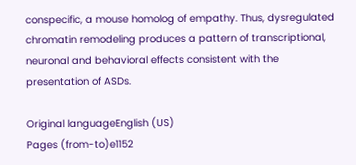conspecific, a mouse homolog of empathy. Thus, dysregulated chromatin remodeling produces a pattern of transcriptional, neuronal and behavioral effects consistent with the presentation of ASDs.

Original languageEnglish (US)
Pages (from-to)e1152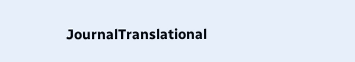JournalTranslational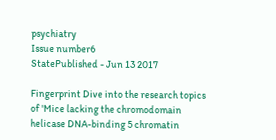psychiatry
Issue number6
StatePublished - Jun 13 2017

Fingerprint Dive into the research topics of 'Mice lacking the chromodomain helicase DNA-binding 5 chromatin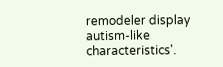remodeler display autism-like characteristics'.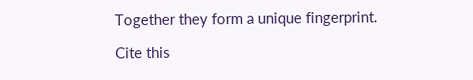Together they form a unique fingerprint.

Cite this